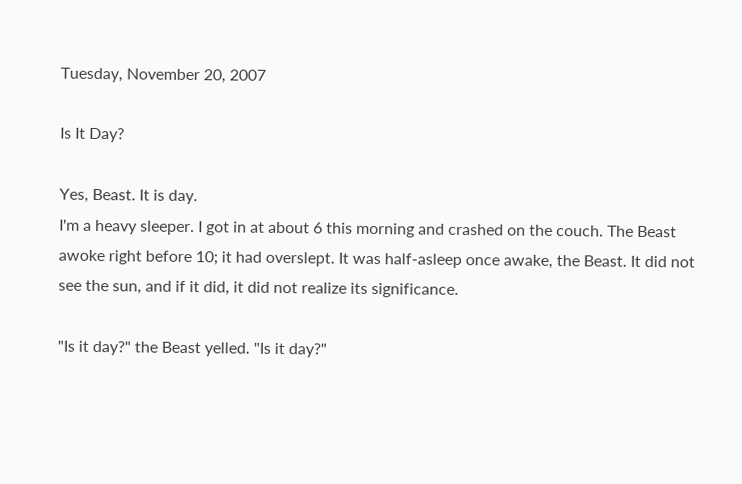Tuesday, November 20, 2007

Is It Day?

Yes, Beast. It is day.
I'm a heavy sleeper. I got in at about 6 this morning and crashed on the couch. The Beast awoke right before 10; it had overslept. It was half-asleep once awake, the Beast. It did not see the sun, and if it did, it did not realize its significance.

"Is it day?" the Beast yelled. "Is it day?"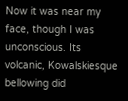Now it was near my face, though I was unconscious. Its volcanic, Kowalskiesque bellowing did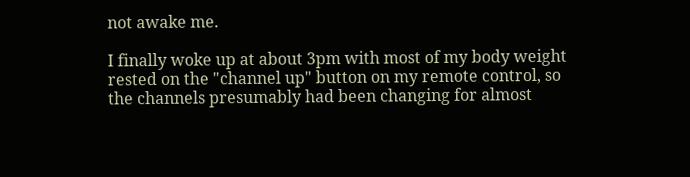not awake me.

I finally woke up at about 3pm with most of my body weight rested on the "channel up" button on my remote control, so the channels presumably had been changing for almost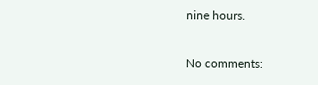nine hours.

No comments: